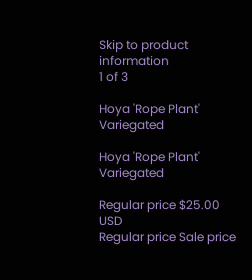Skip to product information
1 of 3

Hoya 'Rope Plant' Variegated

Hoya 'Rope Plant' Variegated

Regular price $25.00 USD
Regular price Sale price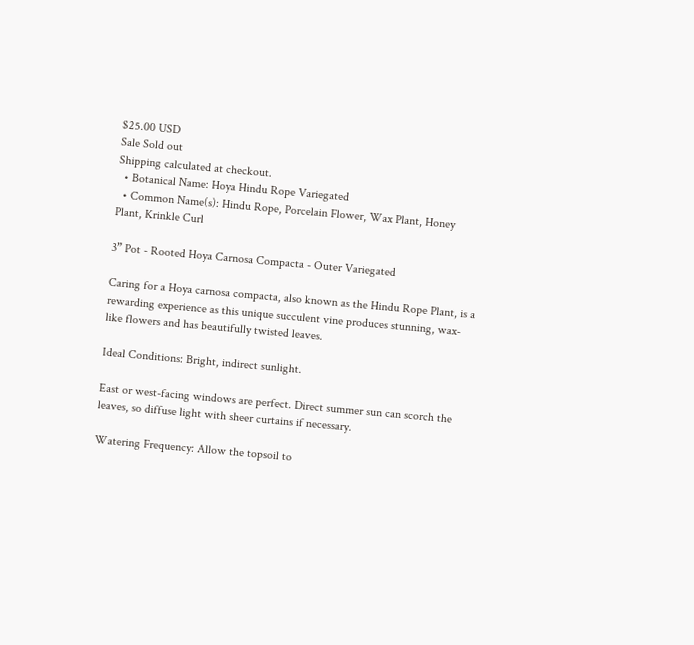$25.00 USD
Sale Sold out
Shipping calculated at checkout.
  • Botanical Name: Hoya Hindu Rope Variegated
  • Common Name(s): Hindu Rope, Porcelain Flower, Wax Plant, Honey Plant, Krinkle Curl

3” Pot - Rooted Hoya Carnosa Compacta - Outer Variegated

Caring for a Hoya carnosa compacta, also known as the Hindu Rope Plant, is a rewarding experience as this unique succulent vine produces stunning, wax-like flowers and has beautifully twisted leaves.

Ideal Conditions: Bright, indirect sunlight.

East or west-facing windows are perfect. Direct summer sun can scorch the leaves, so diffuse light with sheer curtains if necessary.

Watering Frequency: Allow the topsoil to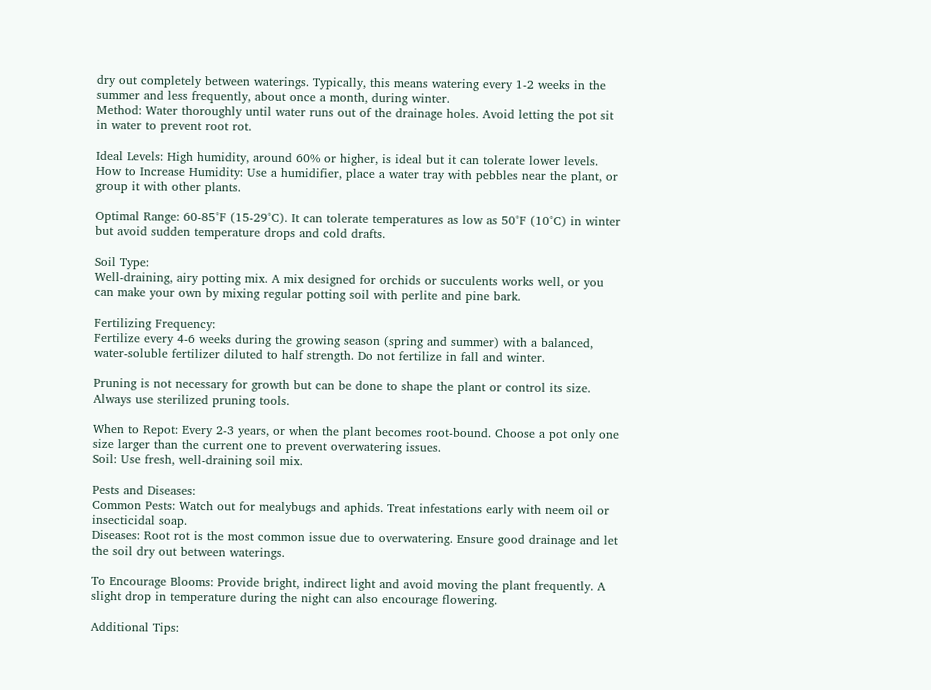dry out completely between waterings. Typically, this means watering every 1-2 weeks in the summer and less frequently, about once a month, during winter.
Method: Water thoroughly until water runs out of the drainage holes. Avoid letting the pot sit in water to prevent root rot.

Ideal Levels: High humidity, around 60% or higher, is ideal but it can tolerate lower levels.
How to Increase Humidity: Use a humidifier, place a water tray with pebbles near the plant, or group it with other plants.

Optimal Range: 60-85°F (15-29°C). It can tolerate temperatures as low as 50°F (10°C) in winter but avoid sudden temperature drops and cold drafts.

Soil Type:
Well-draining, airy potting mix. A mix designed for orchids or succulents works well, or you can make your own by mixing regular potting soil with perlite and pine bark.

Fertilizing Frequency:
Fertilize every 4-6 weeks during the growing season (spring and summer) with a balanced, water-soluble fertilizer diluted to half strength. Do not fertilize in fall and winter.

Pruning is not necessary for growth but can be done to shape the plant or control its size. Always use sterilized pruning tools.

When to Repot: Every 2-3 years, or when the plant becomes root-bound. Choose a pot only one size larger than the current one to prevent overwatering issues.
Soil: Use fresh, well-draining soil mix.

Pests and Diseases:
Common Pests: Watch out for mealybugs and aphids. Treat infestations early with neem oil or insecticidal soap.
Diseases: Root rot is the most common issue due to overwatering. Ensure good drainage and let the soil dry out between waterings.

To Encourage Blooms: Provide bright, indirect light and avoid moving the plant frequently. A slight drop in temperature during the night can also encourage flowering.

Additional Tips: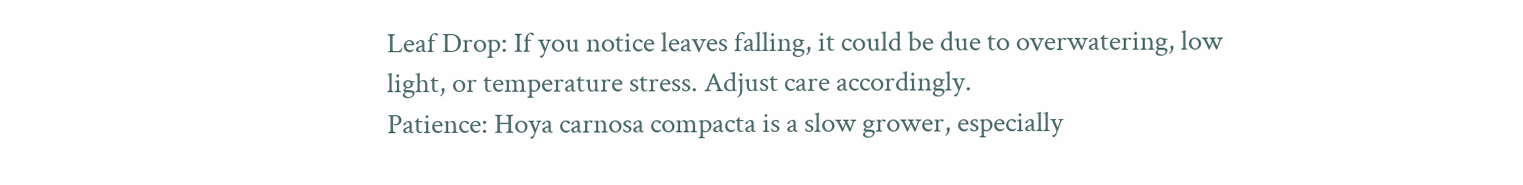Leaf Drop: If you notice leaves falling, it could be due to overwatering, low light, or temperature stress. Adjust care accordingly.
Patience: Hoya carnosa compacta is a slow grower, especially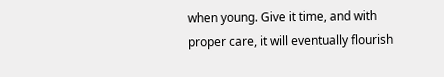when young. Give it time, and with proper care, it will eventually flourish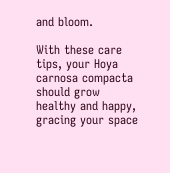and bloom.

With these care tips, your Hoya carnosa compacta should grow healthy and happy, gracing your space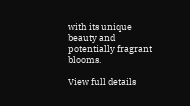with its unique beauty and potentially fragrant blooms.

View full details